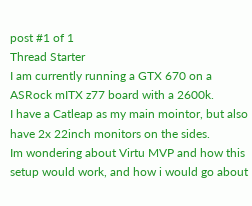post #1 of 1
Thread Starter
I am currently running a GTX 670 on a ASRock mITX z77 board with a 2600k.
I have a Catleap as my main mointor, but also have 2x 22inch monitors on the sides.
Im wondering about Virtu MVP and how this setup would work, and how i would go about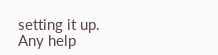setting it up.
Any help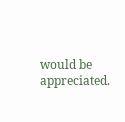would be appreciated.